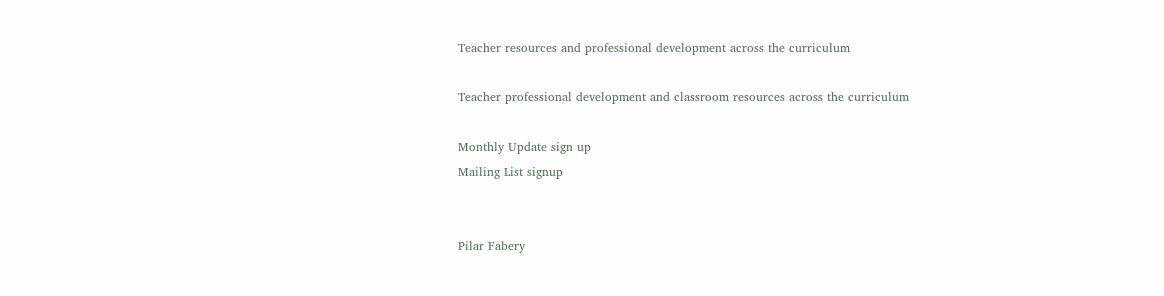Teacher resources and professional development across the curriculum

Teacher professional development and classroom resources across the curriculum

Monthly Update sign up
Mailing List signup


Pilar Fabery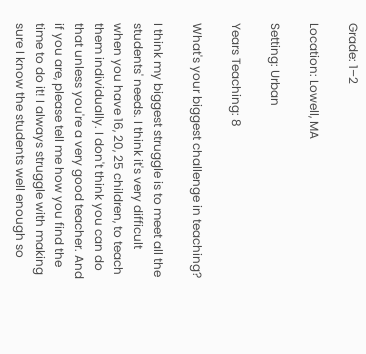Grade: 1–2

Location: Lowell, MA

Setting: Urban

Years Teaching: 8

What's your biggest challenge in teaching?

I think my biggest struggle is to meet all the students' needs. I think it's very difficult when you have 16, 20, 25 children, to teach them individually. I don't think you can do that unless you're a very good teacher. And if you are, please tell me how you find the time to do it! I always struggle with making sure I know the students well enough so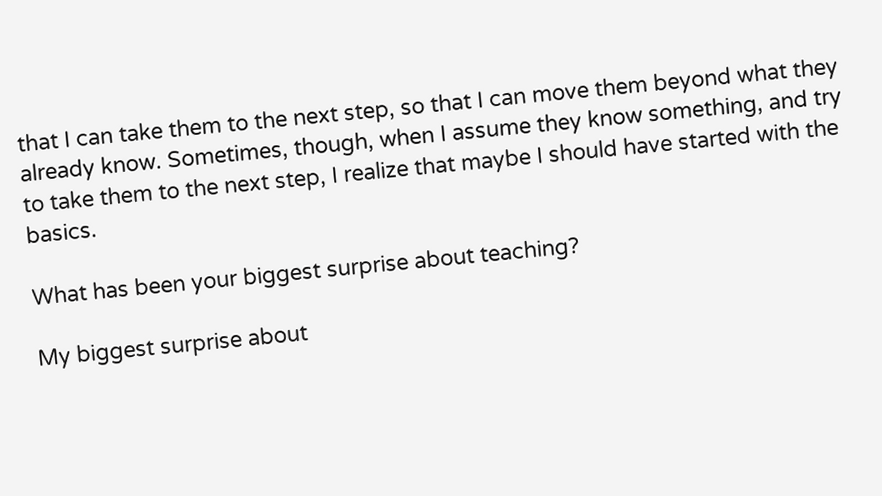that I can take them to the next step, so that I can move them beyond what they already know. Sometimes, though, when I assume they know something, and try to take them to the next step, I realize that maybe I should have started with the basics.

What has been your biggest surprise about teaching?

My biggest surprise about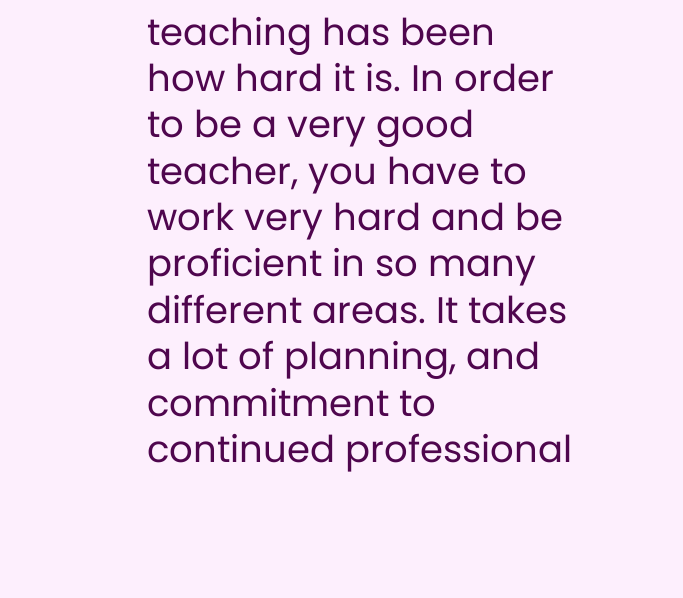teaching has been how hard it is. In order to be a very good teacher, you have to work very hard and be proficient in so many different areas. It takes a lot of planning, and commitment to continued professional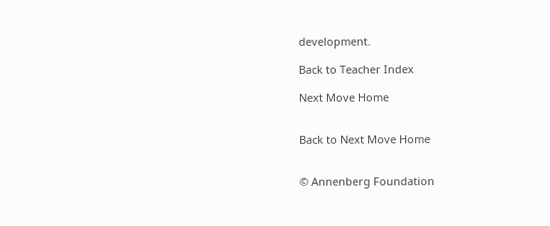development.

Back to Teacher Index

Next Move Home


Back to Next Move Home


© Annenberg Foundation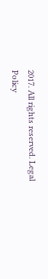2017. All rights reserved. Legal Policy